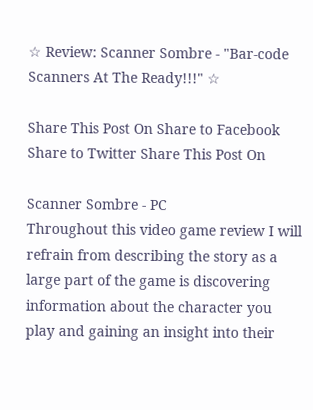☆ Review: Scanner Sombre - "Bar-code Scanners At The Ready!!!" ☆

Share This Post On Share to Facebook Share to Twitter Share This Post On

Scanner Sombre - PC
Throughout this video game review I will refrain from describing the story as a large part of the game is discovering information about the character you play and gaining an insight into their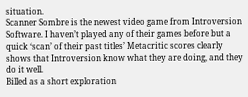situation.
Scanner Sombre is the newest video game from Introversion Software. I haven’t played any of their games before but a quick ‘scan’ of their past titles’ Metacritic scores clearly shows that Introversion know what they are doing, and they do it well.
Billed as a short exploration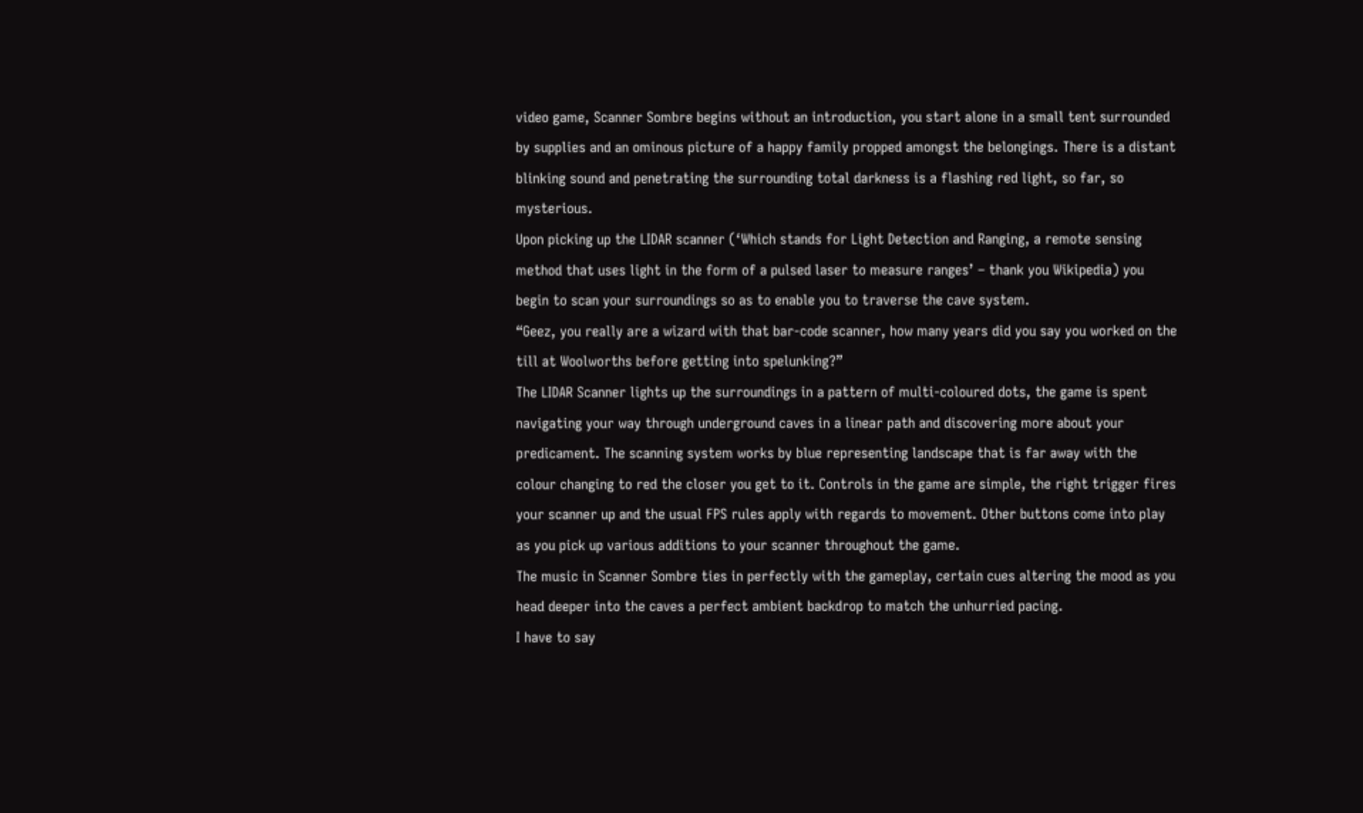video game, Scanner Sombre begins without an introduction, you start alone in a small tent surrounded by supplies and an ominous picture of a happy family propped amongst the belongings. There is a distant blinking sound and penetrating the surrounding total darkness is a flashing red light, so far, so mysterious.
Upon picking up the LIDAR scanner (‘Which stands for Light Detection and Ranging, a remote sensing method that uses light in the form of a pulsed laser to measure ranges’ – thank you Wikipedia) you begin to scan your surroundings so as to enable you to traverse the cave system.
“Geez, you really are a wizard with that bar-code scanner, how many years did you say you worked on the till at Woolworths before getting into spelunking?”
The LIDAR Scanner lights up the surroundings in a pattern of multi-coloured dots, the game is spent navigating your way through underground caves in a linear path and discovering more about your predicament. The scanning system works by blue representing landscape that is far away with the colour changing to red the closer you get to it. Controls in the game are simple, the right trigger fires your scanner up and the usual FPS rules apply with regards to movement. Other buttons come into play as you pick up various additions to your scanner throughout the game.
The music in Scanner Sombre ties in perfectly with the gameplay, certain cues altering the mood as you head deeper into the caves a perfect ambient backdrop to match the unhurried pacing.
I have to say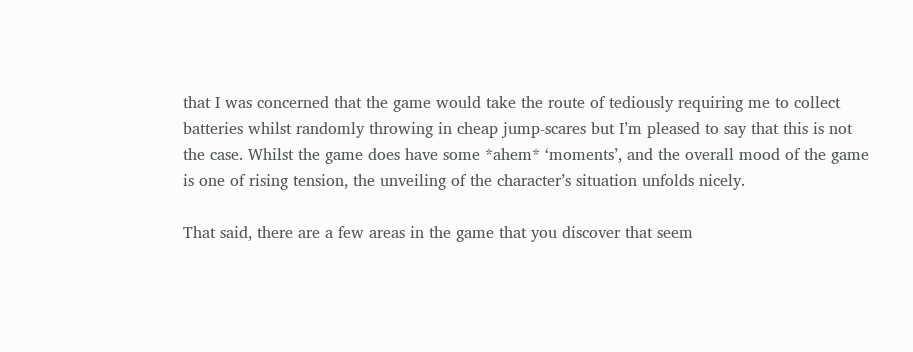that I was concerned that the game would take the route of tediously requiring me to collect batteries whilst randomly throwing in cheap jump-scares but I’m pleased to say that this is not the case. Whilst the game does have some *ahem* ‘moments’, and the overall mood of the game is one of rising tension, the unveiling of the character’s situation unfolds nicely.

That said, there are a few areas in the game that you discover that seem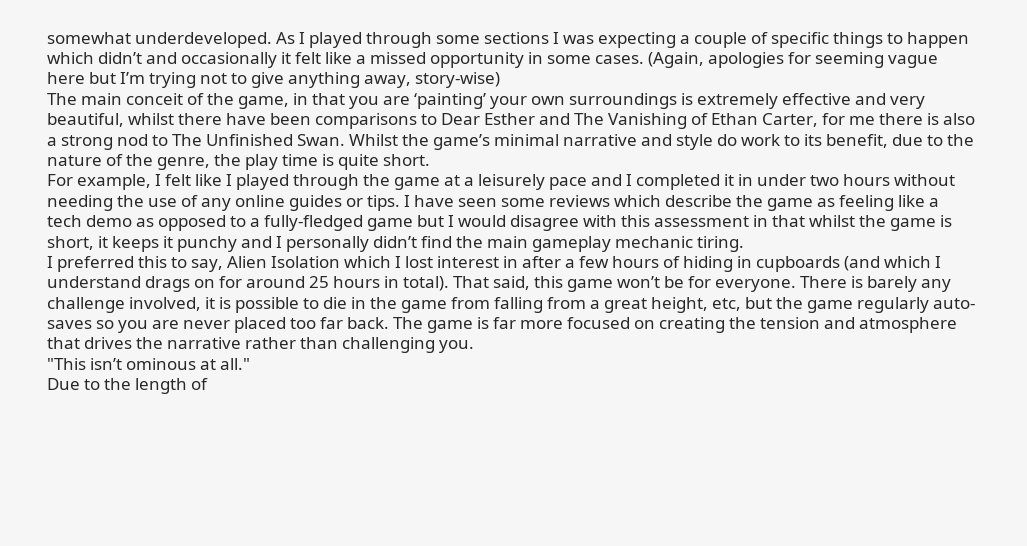somewhat underdeveloped. As I played through some sections I was expecting a couple of specific things to happen which didn’t and occasionally it felt like a missed opportunity in some cases. (Again, apologies for seeming vague here but I’m trying not to give anything away, story-wise)
The main conceit of the game, in that you are ‘painting’ your own surroundings is extremely effective and very beautiful, whilst there have been comparisons to Dear Esther and The Vanishing of Ethan Carter, for me there is also a strong nod to The Unfinished Swan. Whilst the game’s minimal narrative and style do work to its benefit, due to the nature of the genre, the play time is quite short.
For example, I felt like I played through the game at a leisurely pace and I completed it in under two hours without needing the use of any online guides or tips. I have seen some reviews which describe the game as feeling like a tech demo as opposed to a fully-fledged game but I would disagree with this assessment in that whilst the game is short, it keeps it punchy and I personally didn’t find the main gameplay mechanic tiring.
I preferred this to say, Alien Isolation which I lost interest in after a few hours of hiding in cupboards (and which I understand drags on for around 25 hours in total). That said, this game won’t be for everyone. There is barely any challenge involved, it is possible to die in the game from falling from a great height, etc, but the game regularly auto-saves so you are never placed too far back. The game is far more focused on creating the tension and atmosphere that drives the narrative rather than challenging you.
"This isn’t ominous at all."
Due to the length of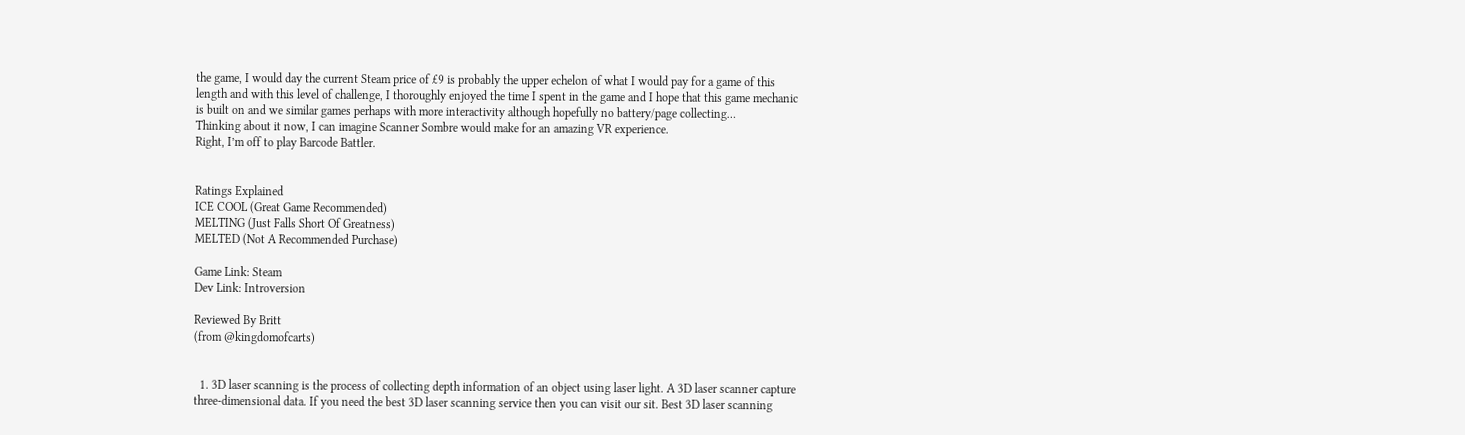the game, I would day the current Steam price of £9 is probably the upper echelon of what I would pay for a game of this length and with this level of challenge, I thoroughly enjoyed the time I spent in the game and I hope that this game mechanic is built on and we similar games perhaps with more interactivity although hopefully no battery/page collecting…
Thinking about it now, I can imagine Scanner Sombre would make for an amazing VR experience.
Right, I’m off to play Barcode Battler.


Ratings Explained
ICE COOL (Great Game Recommended)
MELTING (Just Falls Short Of Greatness)
MELTED (Not A Recommended Purchase)

Game Link: Steam
Dev Link: Introversion

Reviewed By Britt
(from @kingdomofcarts)


  1. 3D laser scanning is the process of collecting depth information of an object using laser light. A 3D laser scanner capture three-dimensional data. If you need the best 3D laser scanning service then you can visit our sit. Best 3D laser scanning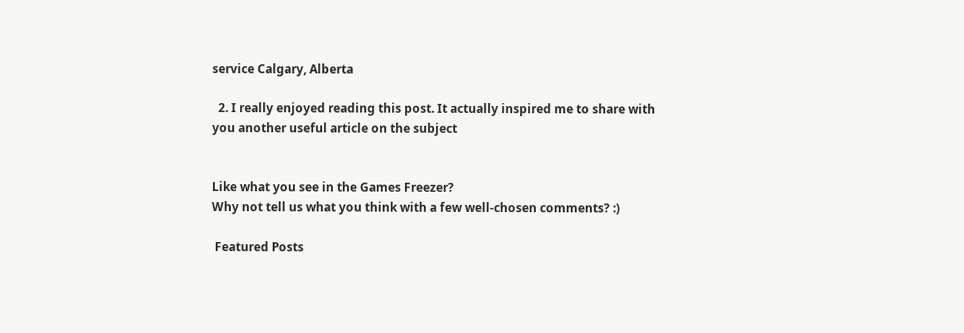service Calgary, Alberta

  2. I really enjoyed reading this post. It actually inspired me to share with you another useful article on the subject


Like what you see in the Games Freezer?
Why not tell us what you think with a few well-chosen comments? :)

 Featured Posts